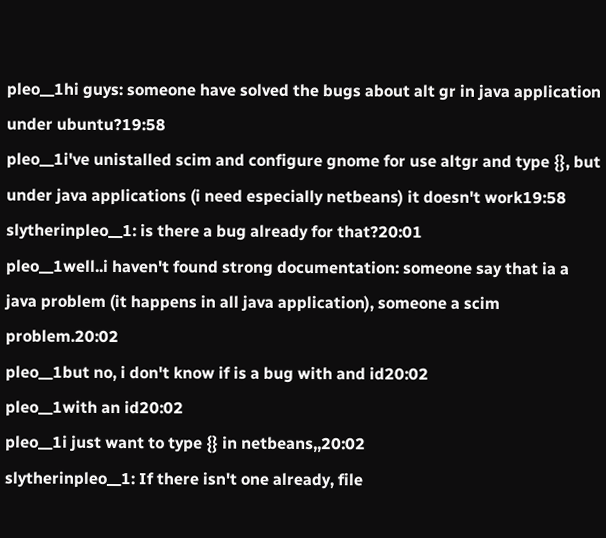pleo__1hi guys: someone have solved the bugs about alt gr in java application under ubuntu?19:58
pleo__1i've unistalled scim and configure gnome for use altgr and type {}, but under java applications (i need especially netbeans) it doesn't work19:58
slytherinpleo__1: is there a bug already for that?20:01
pleo__1well..i haven't found strong documentation: someone say that ia a java problem (it happens in all java application), someone a scim problem.20:02
pleo__1but no, i don't know if is a bug with and id20:02
pleo__1with an id20:02
pleo__1i just want to type {} in netbeans,,20:02
slytherinpleo__1: If there isn't one already, file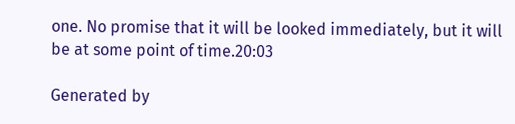one. No promise that it will be looked immediately, but it will be at some point of time.20:03

Generated by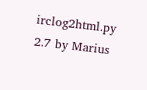irclog2html.py 2.7 by Marius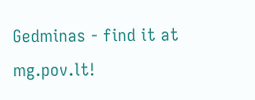Gedminas - find it at mg.pov.lt!